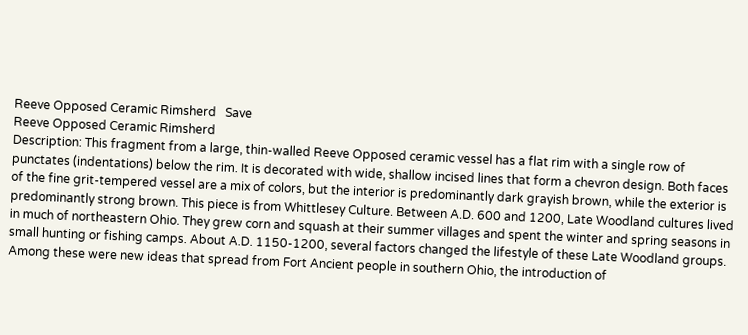Reeve Opposed Ceramic Rimsherd   Save
Reeve Opposed Ceramic Rimsherd
Description: This fragment from a large, thin-walled Reeve Opposed ceramic vessel has a flat rim with a single row of punctates (indentations) below the rim. It is decorated with wide, shallow incised lines that form a chevron design. Both faces of the fine grit-tempered vessel are a mix of colors, but the interior is predominantly dark grayish brown, while the exterior is predominantly strong brown. This piece is from Whittlesey Culture. Between A.D. 600 and 1200, Late Woodland cultures lived in much of northeastern Ohio. They grew corn and squash at their summer villages and spent the winter and spring seasons in small hunting or fishing camps. About A.D. 1150-1200, several factors changed the lifestyle of these Late Woodland groups. Among these were new ideas that spread from Fort Ancient people in southern Ohio, the introduction of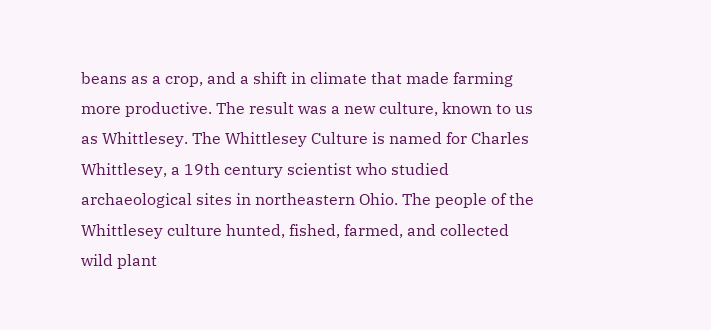beans as a crop, and a shift in climate that made farming more productive. The result was a new culture, known to us as Whittlesey. The Whittlesey Culture is named for Charles Whittlesey, a 19th century scientist who studied archaeological sites in northeastern Ohio. The people of the Whittlesey culture hunted, fished, farmed, and collected wild plant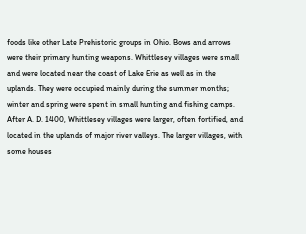foods like other Late Prehistoric groups in Ohio. Bows and arrows were their primary hunting weapons. Whittlesey villages were small and were located near the coast of Lake Erie as well as in the uplands. They were occupied mainly during the summer months; winter and spring were spent in small hunting and fishing camps. After A. D. 1400, Whittlesey villages were larger, often fortified, and located in the uplands of major river valleys. The larger villages, with some houses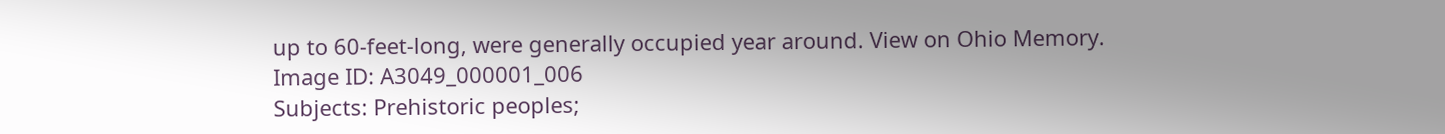up to 60-feet-long, were generally occupied year around. View on Ohio Memory.
Image ID: A3049_000001_006
Subjects: Prehistoric peoples;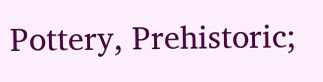Pottery, Prehistoric;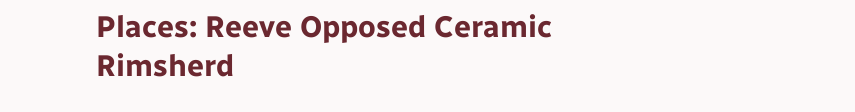Places: Reeve Opposed Ceramic Rimsherd